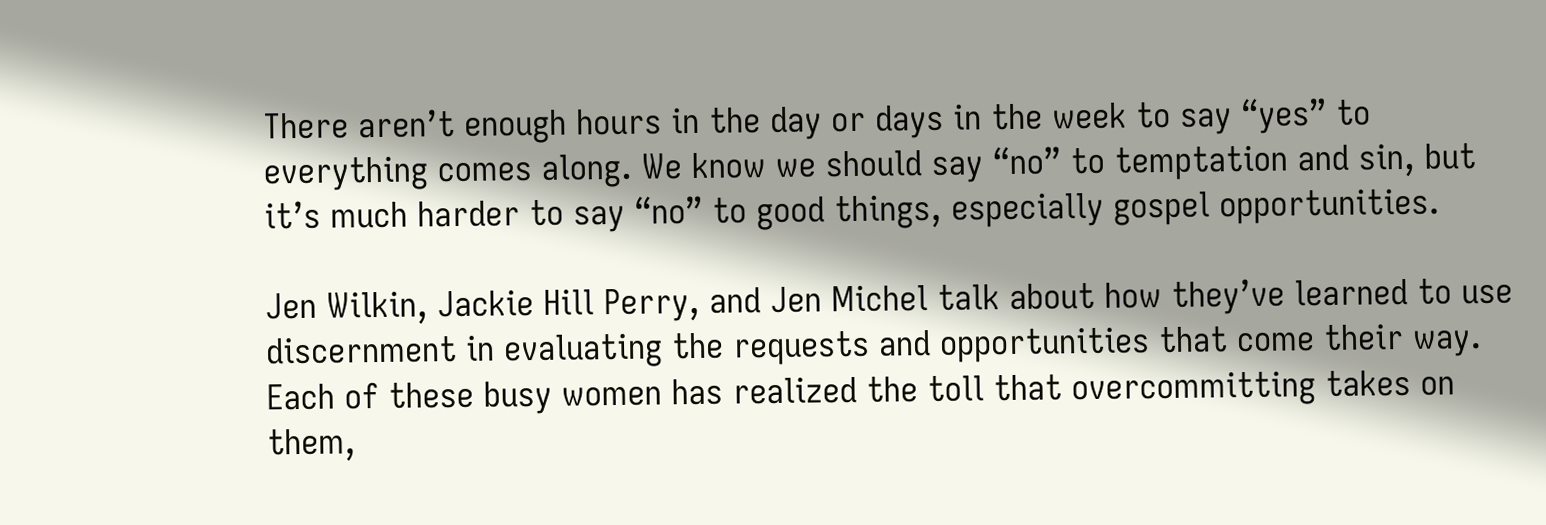There aren’t enough hours in the day or days in the week to say “yes” to everything comes along. We know we should say “no” to temptation and sin, but it’s much harder to say “no” to good things, especially gospel opportunities.

Jen Wilkin, Jackie Hill Perry, and Jen Michel talk about how they’ve learned to use discernment in evaluating the requests and opportunities that come their way. Each of these busy women has realized the toll that overcommitting takes on them,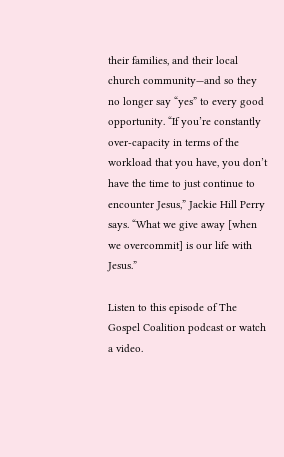their families, and their local church community—and so they no longer say “yes” to every good opportunity. “If you’re constantly over-capacity in terms of the workload that you have, you don’t have the time to just continue to encounter Jesus,” Jackie Hill Perry says. “What we give away [when we overcommit] is our life with Jesus.”

Listen to this episode of The Gospel Coalition podcast or watch a video.